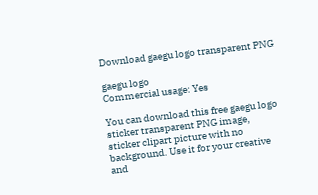Download gaegu logo transparent PNG

gaegu logo
Commercial usage: Yes

You can download this free gaegu logo sticker transparent PNG image, sticker clipart picture with no background. Use it for your creative and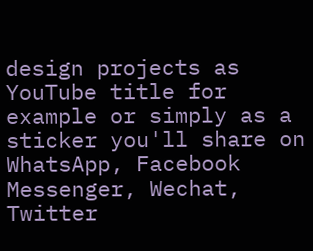design projects as YouTube title for example or simply as a sticker you'll share on WhatsApp, Facebook Messenger, Wechat, Twitter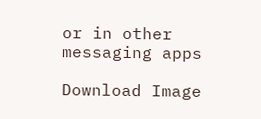or in other messaging apps

Download Image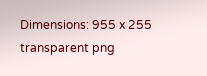Dimensions: 955 x 255
transparent png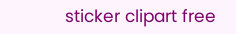sticker clipart free